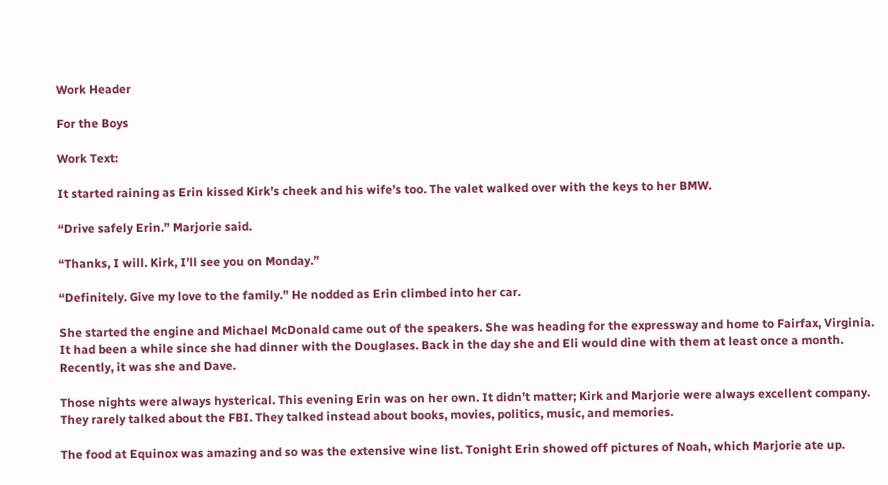Work Header

For the Boys

Work Text:

It started raining as Erin kissed Kirk’s cheek and his wife’s too. The valet walked over with the keys to her BMW.

“Drive safely Erin.” Marjorie said.

“Thanks, I will. Kirk, I’ll see you on Monday.”

“Definitely. Give my love to the family.” He nodded as Erin climbed into her car.

She started the engine and Michael McDonald came out of the speakers. She was heading for the expressway and home to Fairfax, Virginia. It had been a while since she had dinner with the Douglases. Back in the day she and Eli would dine with them at least once a month. Recently, it was she and Dave.

Those nights were always hysterical. This evening Erin was on her own. It didn’t matter; Kirk and Marjorie were always excellent company. They rarely talked about the FBI. They talked instead about books, movies, politics, music, and memories.

The food at Equinox was amazing and so was the extensive wine list. Tonight Erin showed off pictures of Noah, which Marjorie ate up.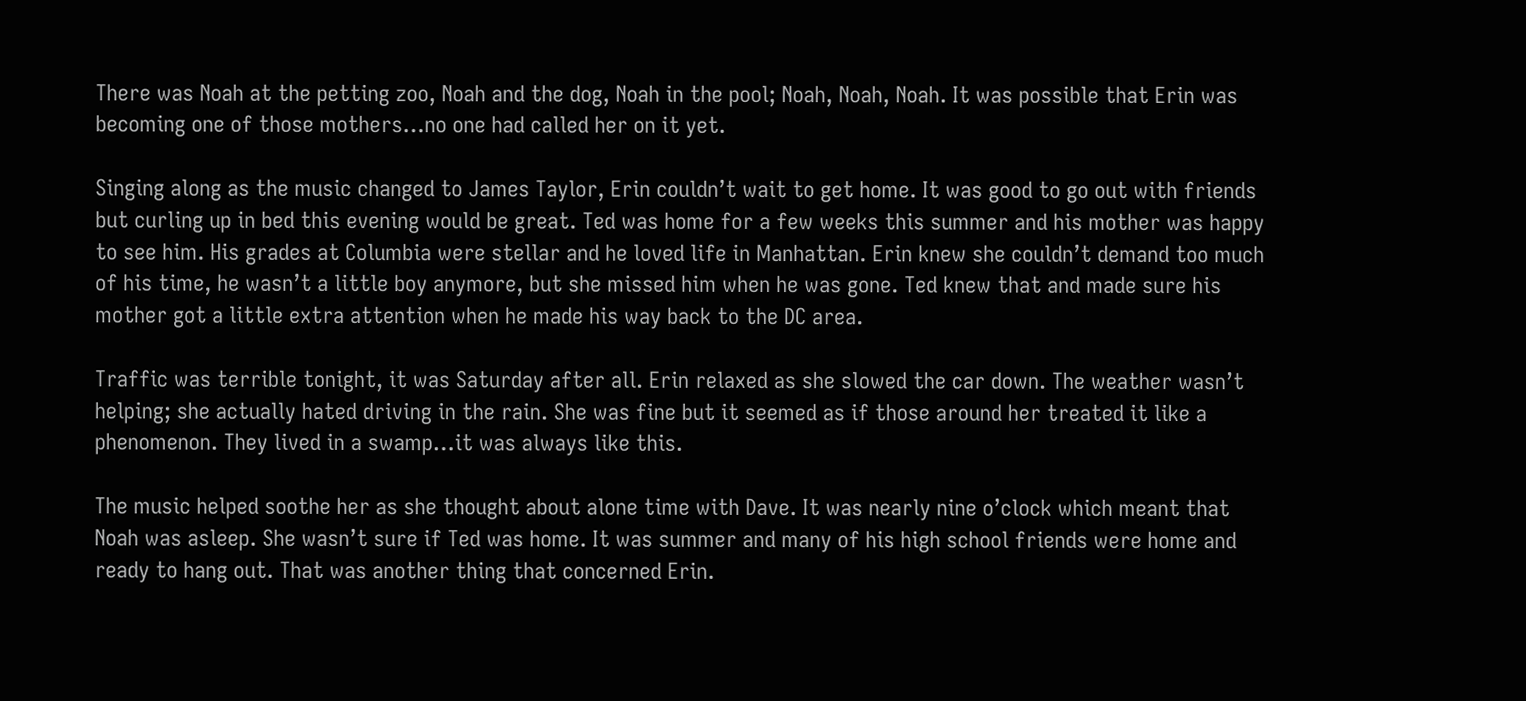There was Noah at the petting zoo, Noah and the dog, Noah in the pool; Noah, Noah, Noah. It was possible that Erin was becoming one of those mothers…no one had called her on it yet.

Singing along as the music changed to James Taylor, Erin couldn’t wait to get home. It was good to go out with friends but curling up in bed this evening would be great. Ted was home for a few weeks this summer and his mother was happy to see him. His grades at Columbia were stellar and he loved life in Manhattan. Erin knew she couldn’t demand too much of his time, he wasn’t a little boy anymore, but she missed him when he was gone. Ted knew that and made sure his mother got a little extra attention when he made his way back to the DC area.

Traffic was terrible tonight, it was Saturday after all. Erin relaxed as she slowed the car down. The weather wasn’t helping; she actually hated driving in the rain. She was fine but it seemed as if those around her treated it like a phenomenon. They lived in a swamp…it was always like this.

The music helped soothe her as she thought about alone time with Dave. It was nearly nine o’clock which meant that Noah was asleep. She wasn’t sure if Ted was home. It was summer and many of his high school friends were home and ready to hang out. That was another thing that concerned Erin.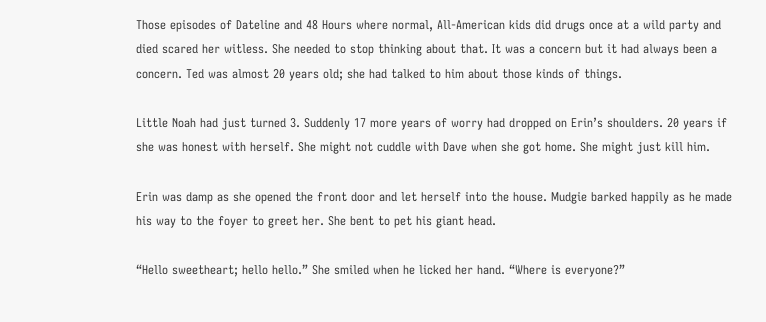Those episodes of Dateline and 48 Hours where normal, All-American kids did drugs once at a wild party and died scared her witless. She needed to stop thinking about that. It was a concern but it had always been a concern. Ted was almost 20 years old; she had talked to him about those kinds of things.

Little Noah had just turned 3. Suddenly 17 more years of worry had dropped on Erin’s shoulders. 20 years if she was honest with herself. She might not cuddle with Dave when she got home. She might just kill him.

Erin was damp as she opened the front door and let herself into the house. Mudgie barked happily as he made his way to the foyer to greet her. She bent to pet his giant head.

“Hello sweetheart; hello hello.” She smiled when he licked her hand. “Where is everyone?”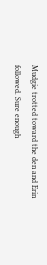Mudgie trotted toward the den and Erin followed. Sure enough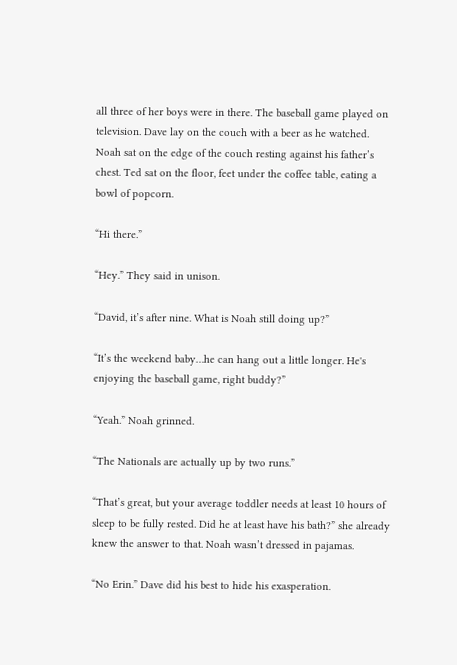all three of her boys were in there. The baseball game played on television. Dave lay on the couch with a beer as he watched. Noah sat on the edge of the couch resting against his father’s chest. Ted sat on the floor, feet under the coffee table, eating a bowl of popcorn.

“Hi there.”

“Hey.” They said in unison.

“David, it’s after nine. What is Noah still doing up?”

“It’s the weekend baby…he can hang out a little longer. He's enjoying the baseball game, right buddy?”

“Yeah.” Noah grinned.

“The Nationals are actually up by two runs.”

“That’s great, but your average toddler needs at least 10 hours of sleep to be fully rested. Did he at least have his bath?” she already knew the answer to that. Noah wasn’t dressed in pajamas.

“No Erin.” Dave did his best to hide his exasperation.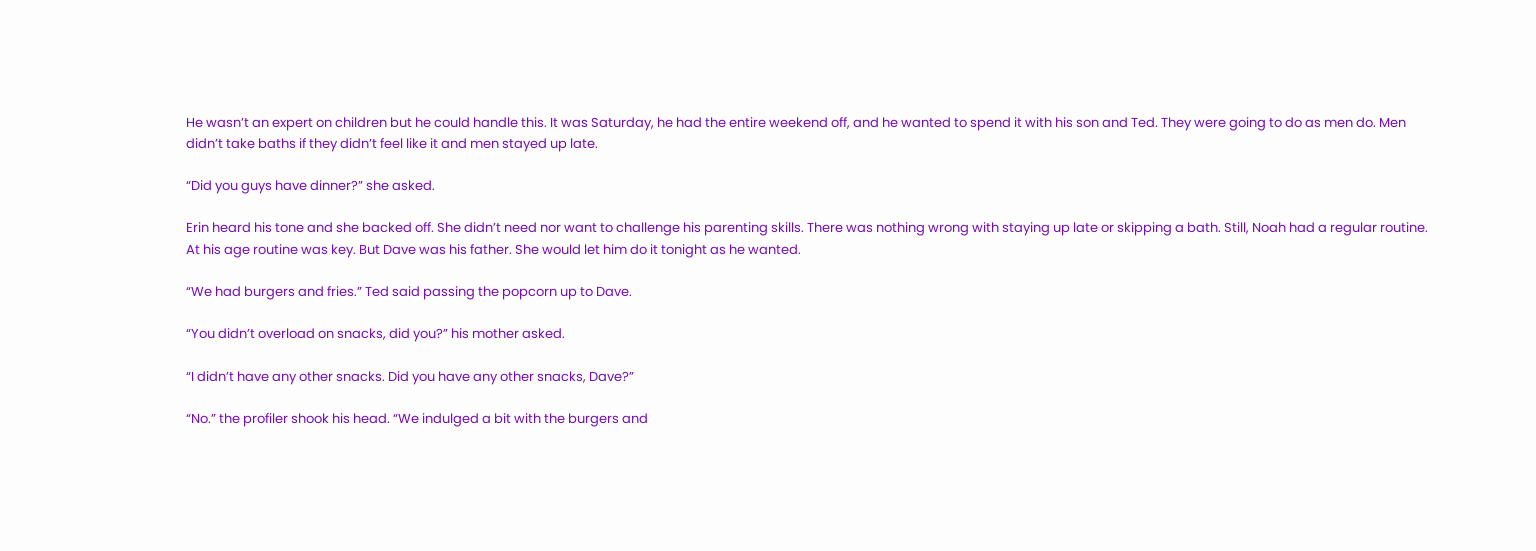He wasn’t an expert on children but he could handle this. It was Saturday, he had the entire weekend off, and he wanted to spend it with his son and Ted. They were going to do as men do. Men didn’t take baths if they didn’t feel like it and men stayed up late.

“Did you guys have dinner?” she asked.

Erin heard his tone and she backed off. She didn’t need nor want to challenge his parenting skills. There was nothing wrong with staying up late or skipping a bath. Still, Noah had a regular routine. At his age routine was key. But Dave was his father. She would let him do it tonight as he wanted.

“We had burgers and fries.” Ted said passing the popcorn up to Dave.

“You didn’t overload on snacks, did you?” his mother asked.

“I didn’t have any other snacks. Did you have any other snacks, Dave?”

“No.” the profiler shook his head. “We indulged a bit with the burgers and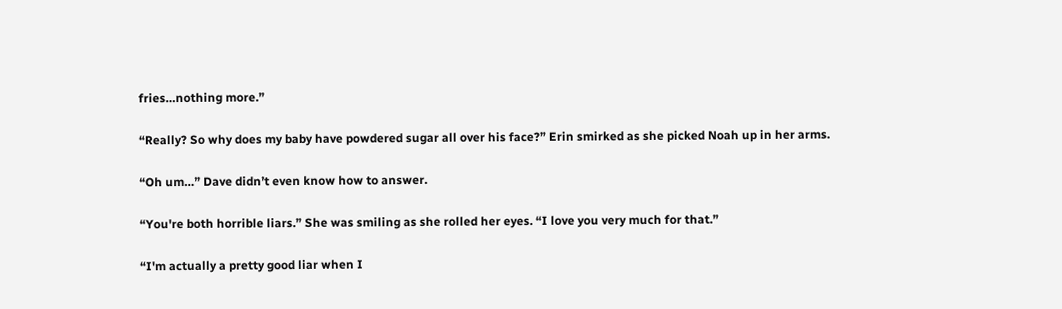fries…nothing more.”

“Really? So why does my baby have powdered sugar all over his face?” Erin smirked as she picked Noah up in her arms.

“Oh um…” Dave didn’t even know how to answer.

“You're both horrible liars.” She was smiling as she rolled her eyes. “I love you very much for that.”

“I'm actually a pretty good liar when I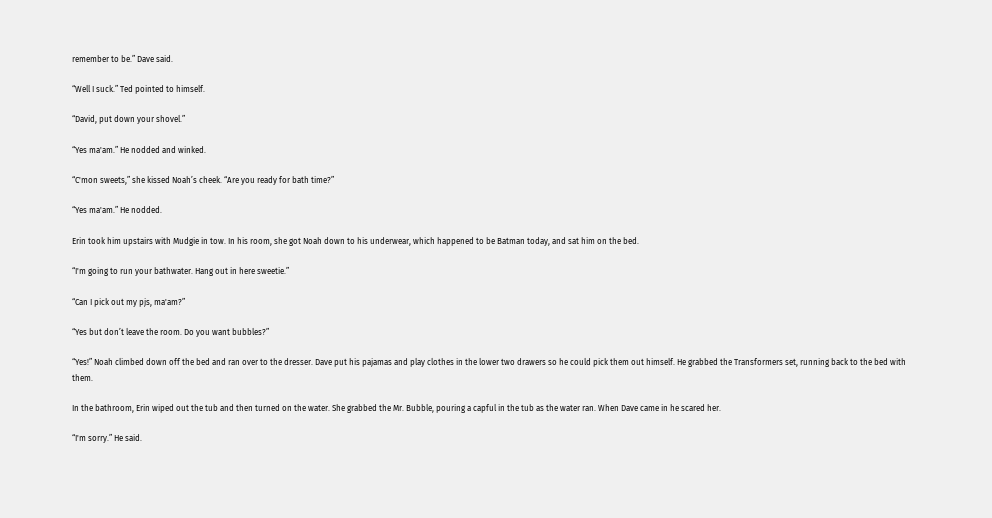remember to be.” Dave said.

“Well I suck.” Ted pointed to himself.

“David, put down your shovel.”

“Yes ma'am.” He nodded and winked.

“C'mon sweets,” she kissed Noah’s cheek. “Are you ready for bath time?”

“Yes ma'am.” He nodded.

Erin took him upstairs with Mudgie in tow. In his room, she got Noah down to his underwear, which happened to be Batman today, and sat him on the bed.

“I'm going to run your bathwater. Hang out in here sweetie.”

“Can I pick out my pjs, ma'am?”

“Yes but don’t leave the room. Do you want bubbles?”

“Yes!” Noah climbed down off the bed and ran over to the dresser. Dave put his pajamas and play clothes in the lower two drawers so he could pick them out himself. He grabbed the Transformers set, running back to the bed with them.

In the bathroom, Erin wiped out the tub and then turned on the water. She grabbed the Mr. Bubble, pouring a capful in the tub as the water ran. When Dave came in he scared her.

“I'm sorry.” He said.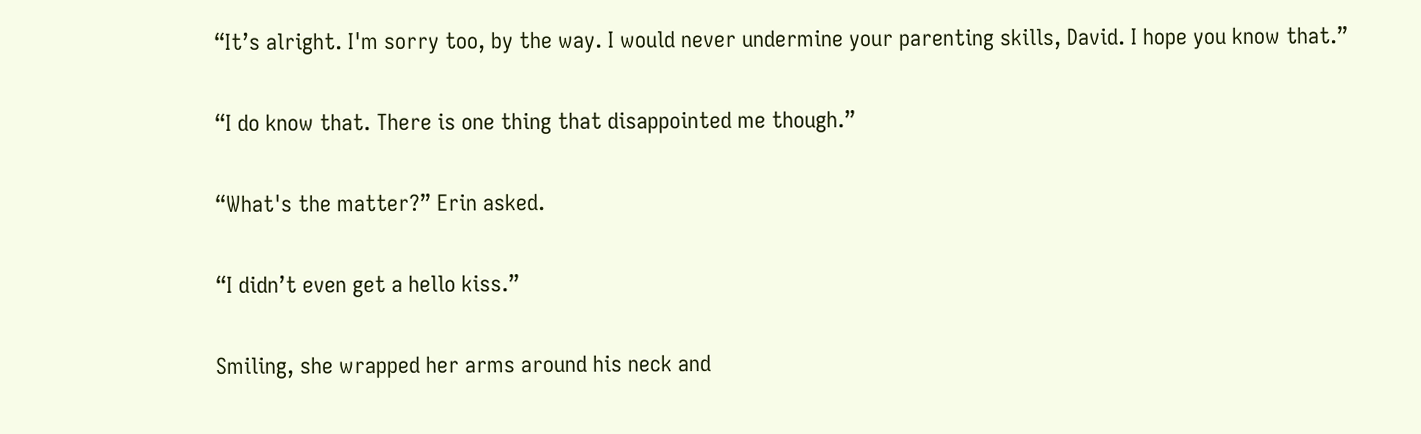“It’s alright. I'm sorry too, by the way. I would never undermine your parenting skills, David. I hope you know that.”

“I do know that. There is one thing that disappointed me though.”

“What's the matter?” Erin asked.

“I didn’t even get a hello kiss.”

Smiling, she wrapped her arms around his neck and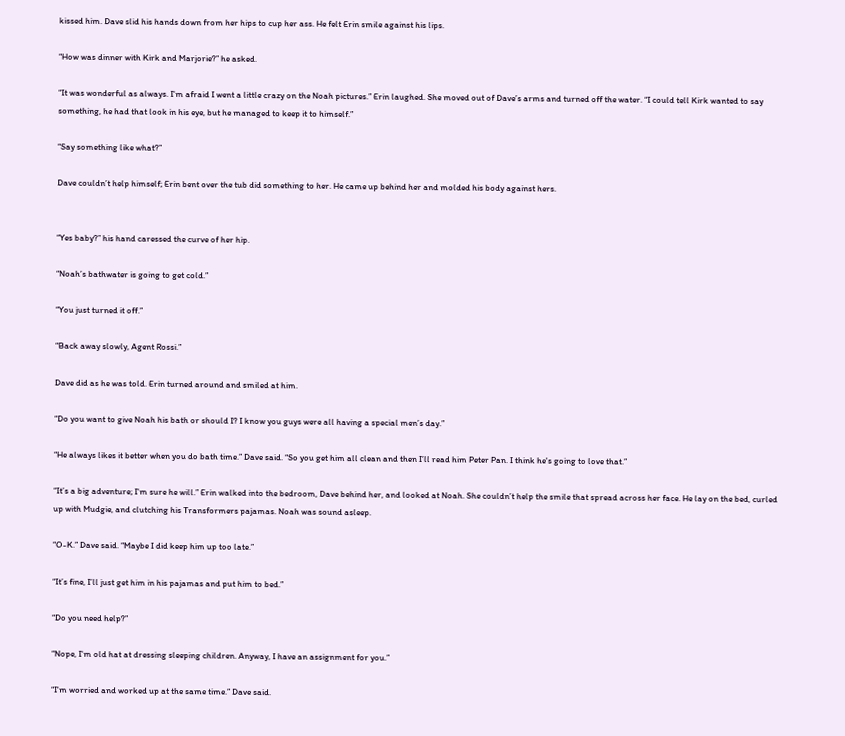kissed him. Dave slid his hands down from her hips to cup her ass. He felt Erin smile against his lips.

“How was dinner with Kirk and Marjorie?” he asked.

“It was wonderful as always. I'm afraid I went a little crazy on the Noah pictures.” Erin laughed. She moved out of Dave’s arms and turned off the water. “I could tell Kirk wanted to say something, he had that look in his eye, but he managed to keep it to himself.”

“Say something like what?”

Dave couldn’t help himself; Erin bent over the tub did something to her. He came up behind her and molded his body against hers.


“Yes baby?” his hand caressed the curve of her hip.

“Noah’s bathwater is going to get cold.”

“You just turned it off.”

“Back away slowly, Agent Rossi.”

Dave did as he was told. Erin turned around and smiled at him.

“Do you want to give Noah his bath or should I? I know you guys were all having a special men’s day.”

“He always likes it better when you do bath time.” Dave said. “So you get him all clean and then I’ll read him Peter Pan. I think he's going to love that.”

“It’s a big adventure; I'm sure he will.” Erin walked into the bedroom, Dave behind her, and looked at Noah. She couldn’t help the smile that spread across her face. He lay on the bed, curled up with Mudgie, and clutching his Transformers pajamas. Noah was sound asleep.

“O-K.” Dave said. “Maybe I did keep him up too late.”

“It’s fine, I’ll just get him in his pajamas and put him to bed.”

“Do you need help?”

“Nope, I'm old hat at dressing sleeping children. Anyway, I have an assignment for you.”

“I'm worried and worked up at the same time.” Dave said.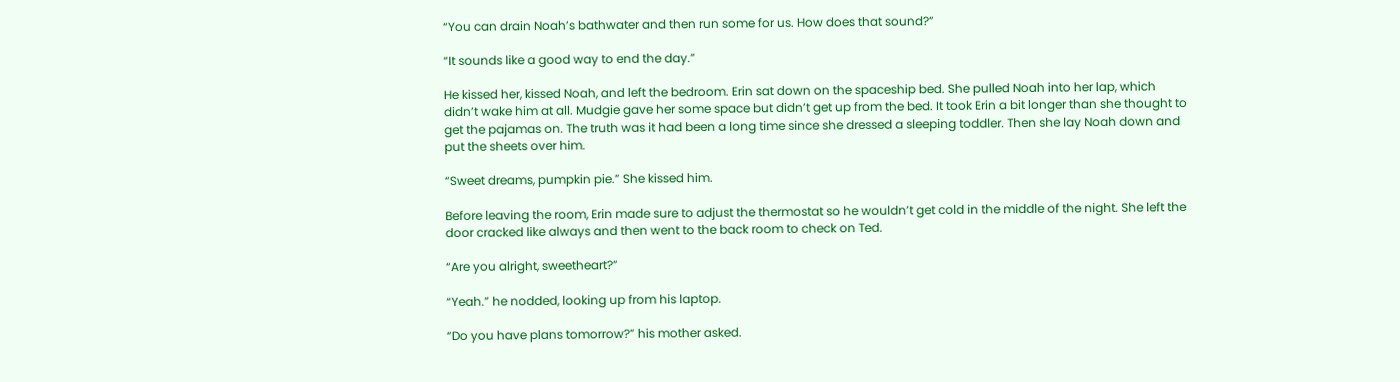“You can drain Noah’s bathwater and then run some for us. How does that sound?”

“It sounds like a good way to end the day.”

He kissed her, kissed Noah, and left the bedroom. Erin sat down on the spaceship bed. She pulled Noah into her lap, which didn’t wake him at all. Mudgie gave her some space but didn’t get up from the bed. It took Erin a bit longer than she thought to get the pajamas on. The truth was it had been a long time since she dressed a sleeping toddler. Then she lay Noah down and put the sheets over him.

“Sweet dreams, pumpkin pie.” She kissed him.

Before leaving the room, Erin made sure to adjust the thermostat so he wouldn’t get cold in the middle of the night. She left the door cracked like always and then went to the back room to check on Ted.

“Are you alright, sweetheart?”

“Yeah.” he nodded, looking up from his laptop.

“Do you have plans tomorrow?” his mother asked.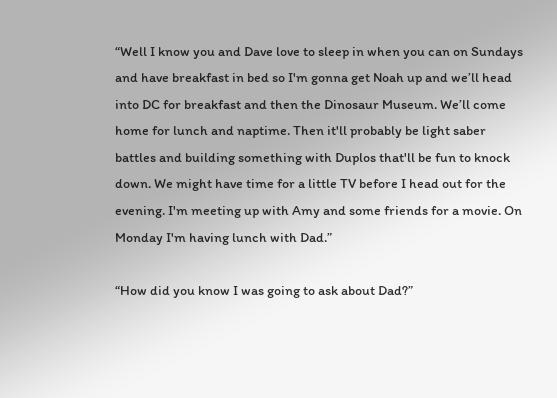“Well I know you and Dave love to sleep in when you can on Sundays and have breakfast in bed so I'm gonna get Noah up and we’ll head into DC for breakfast and then the Dinosaur Museum. We’ll come home for lunch and naptime. Then it'll probably be light saber battles and building something with Duplos that'll be fun to knock down. We might have time for a little TV before I head out for the evening. I'm meeting up with Amy and some friends for a movie. On Monday I'm having lunch with Dad.”

“How did you know I was going to ask about Dad?”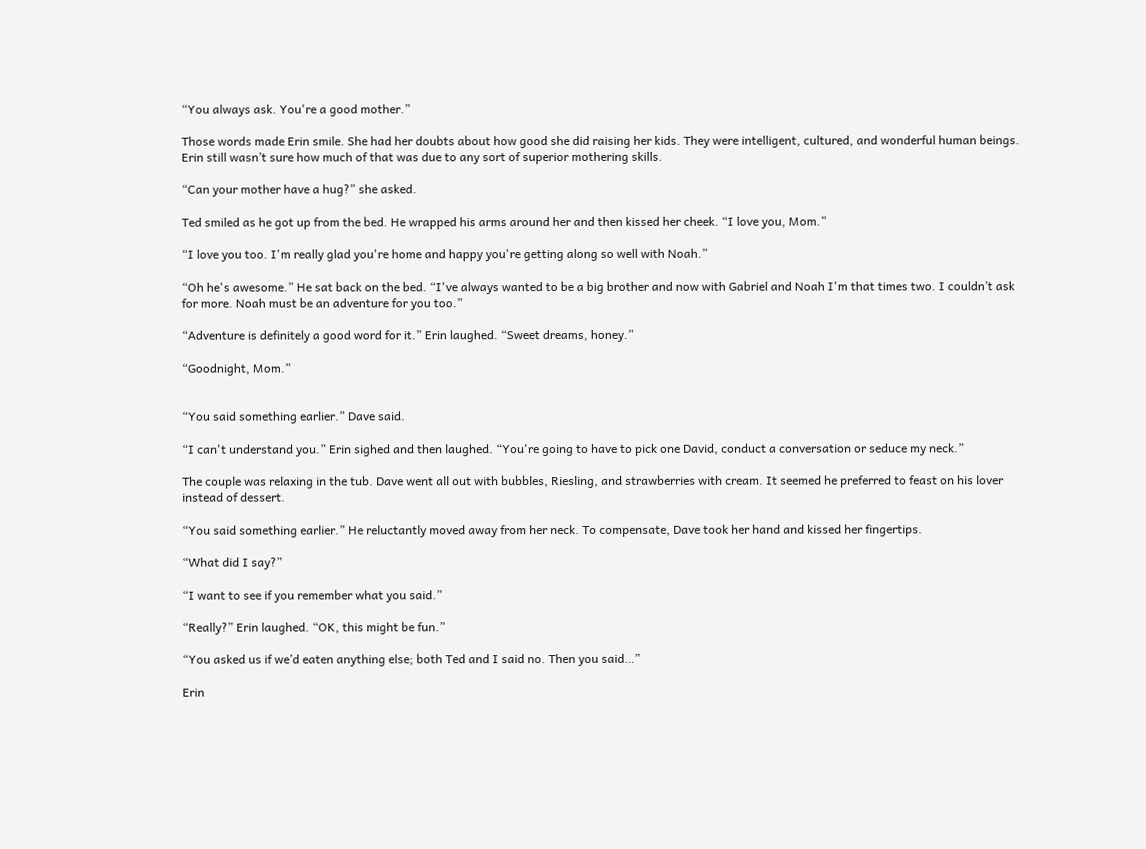“You always ask. You're a good mother.”

Those words made Erin smile. She had her doubts about how good she did raising her kids. They were intelligent, cultured, and wonderful human beings. Erin still wasn’t sure how much of that was due to any sort of superior mothering skills.

“Can your mother have a hug?” she asked.

Ted smiled as he got up from the bed. He wrapped his arms around her and then kissed her cheek. “I love you, Mom.”

“I love you too. I'm really glad you're home and happy you're getting along so well with Noah.”

“Oh he's awesome.” He sat back on the bed. “I've always wanted to be a big brother and now with Gabriel and Noah I'm that times two. I couldn’t ask for more. Noah must be an adventure for you too.”

“Adventure is definitely a good word for it.” Erin laughed. “Sweet dreams, honey.”

“Goodnight, Mom.”


“You said something earlier.” Dave said.

“I can't understand you.” Erin sighed and then laughed. “You're going to have to pick one David, conduct a conversation or seduce my neck.”

The couple was relaxing in the tub. Dave went all out with bubbles, Riesling, and strawberries with cream. It seemed he preferred to feast on his lover instead of dessert.

“You said something earlier.” He reluctantly moved away from her neck. To compensate, Dave took her hand and kissed her fingertips.

“What did I say?”

“I want to see if you remember what you said.”

“Really?” Erin laughed. “OK, this might be fun.”

“You asked us if we’d eaten anything else; both Ted and I said no. Then you said…”

Erin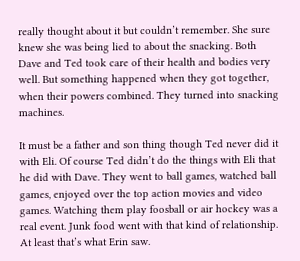really thought about it but couldn’t remember. She sure knew she was being lied to about the snacking. Both Dave and Ted took care of their health and bodies very well. But something happened when they got together, when their powers combined. They turned into snacking machines.

It must be a father and son thing though Ted never did it with Eli. Of course Ted didn’t do the things with Eli that he did with Dave. They went to ball games, watched ball games, enjoyed over the top action movies and video games. Watching them play foosball or air hockey was a real event. Junk food went with that kind of relationship. At least that’s what Erin saw.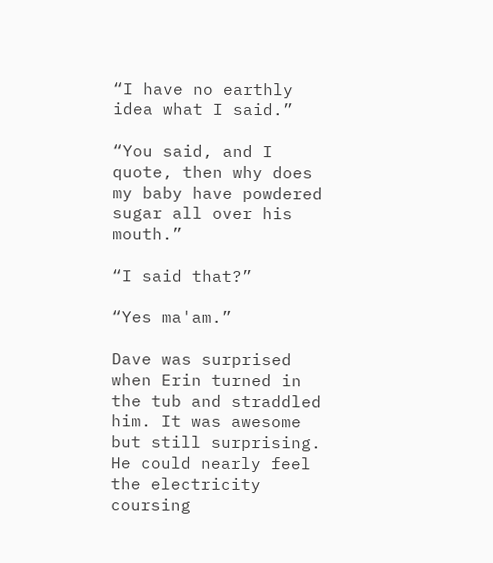“I have no earthly idea what I said.”

“You said, and I quote, then why does my baby have powdered sugar all over his mouth.”

“I said that?”

“Yes ma'am.”

Dave was surprised when Erin turned in the tub and straddled him. It was awesome but still surprising. He could nearly feel the electricity coursing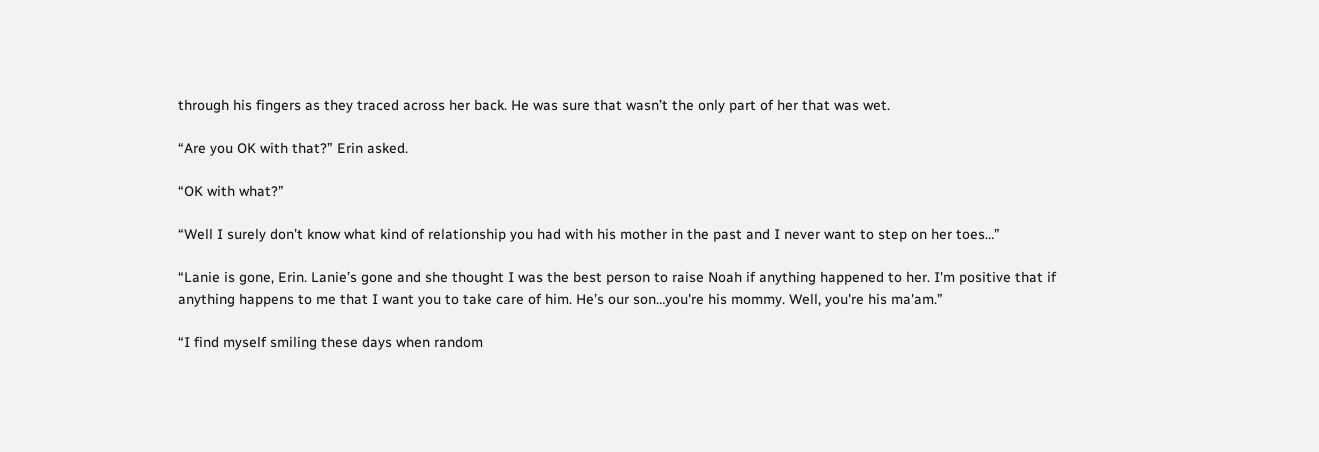through his fingers as they traced across her back. He was sure that wasn’t the only part of her that was wet.

“Are you OK with that?” Erin asked.

“OK with what?”

“Well I surely don’t know what kind of relationship you had with his mother in the past and I never want to step on her toes…”

“Lanie is gone, Erin. Lanie’s gone and she thought I was the best person to raise Noah if anything happened to her. I'm positive that if anything happens to me that I want you to take care of him. He’s our son…you're his mommy. Well, you're his ma'am.”

“I find myself smiling these days when random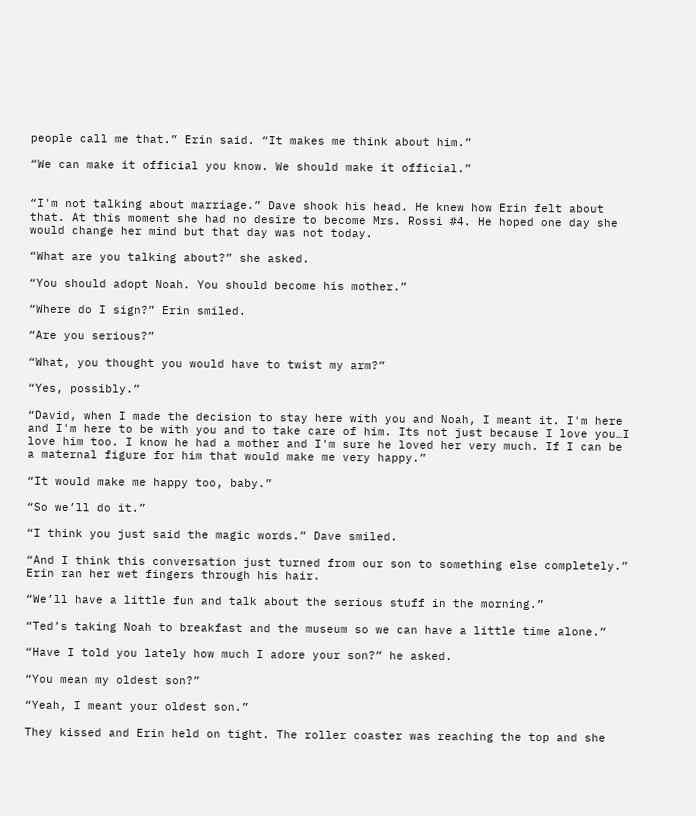people call me that.” Erin said. “It makes me think about him.”

“We can make it official you know. We should make it official.”


“I'm not talking about marriage.” Dave shook his head. He knew how Erin felt about that. At this moment she had no desire to become Mrs. Rossi #4. He hoped one day she would change her mind but that day was not today.

“What are you talking about?” she asked.

“You should adopt Noah. You should become his mother.”

“Where do I sign?” Erin smiled.

“Are you serious?”

“What, you thought you would have to twist my arm?”

“Yes, possibly.”

“David, when I made the decision to stay here with you and Noah, I meant it. I'm here and I'm here to be with you and to take care of him. Its not just because I love you…I love him too. I know he had a mother and I'm sure he loved her very much. If I can be a maternal figure for him that would make me very happy.”

“It would make me happy too, baby.”

“So we’ll do it.”

“I think you just said the magic words.” Dave smiled.

“And I think this conversation just turned from our son to something else completely.” Erin ran her wet fingers through his hair.

“We’ll have a little fun and talk about the serious stuff in the morning.”

“Ted’s taking Noah to breakfast and the museum so we can have a little time alone.”

“Have I told you lately how much I adore your son?” he asked.

“You mean my oldest son?”

“Yeah, I meant your oldest son.”

They kissed and Erin held on tight. The roller coaster was reaching the top and she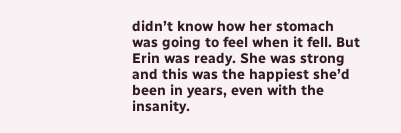didn’t know how her stomach was going to feel when it fell. But Erin was ready. She was strong and this was the happiest she’d been in years, even with the insanity.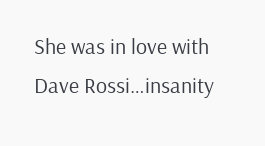She was in love with Dave Rossi…insanity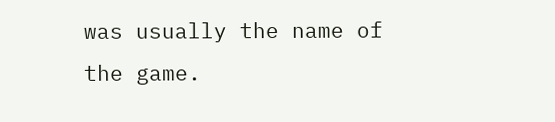was usually the name of the game.